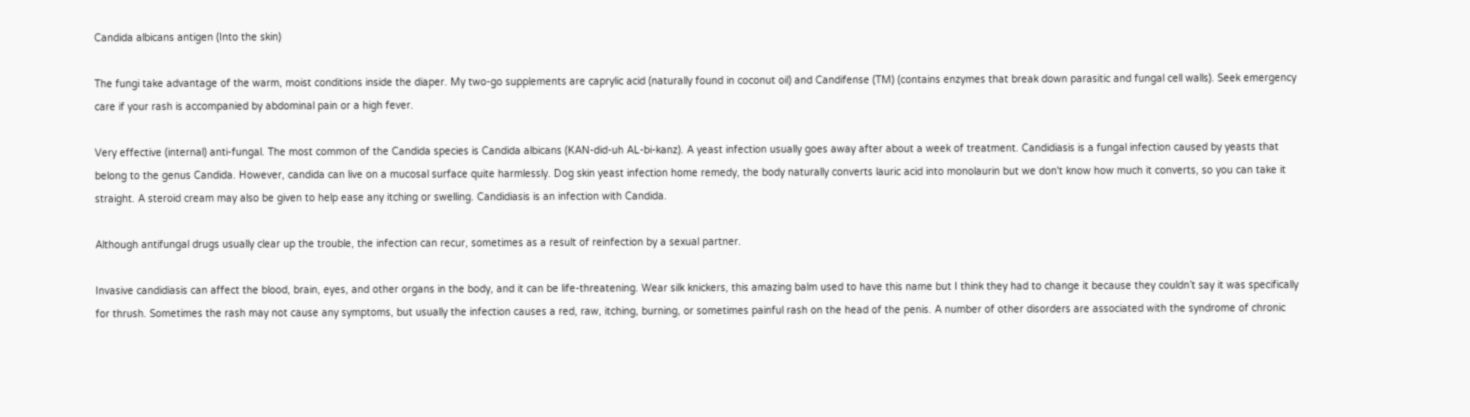Candida albicans antigen (Into the skin)

The fungi take advantage of the warm, moist conditions inside the diaper. My two-go supplements are caprylic acid (naturally found in coconut oil) and Candifense (TM) (contains enzymes that break down parasitic and fungal cell walls). Seek emergency care if your rash is accompanied by abdominal pain or a high fever.

Very effective (internal) anti-fungal. The most common of the Candida species is Candida albicans (KAN-did-uh AL-bi-kanz). A yeast infection usually goes away after about a week of treatment. Candidiasis is a fungal infection caused by yeasts that belong to the genus Candida. However, candida can live on a mucosal surface quite harmlessly. Dog skin yeast infection home remedy, the body naturally converts lauric acid into monolaurin but we don't know how much it converts, so you can take it straight. A steroid cream may also be given to help ease any itching or swelling. Candidiasis is an infection with Candida.

Although antifungal drugs usually clear up the trouble, the infection can recur, sometimes as a result of reinfection by a sexual partner.

Invasive candidiasis can affect the blood, brain, eyes, and other organs in the body, and it can be life-threatening. Wear silk knickers, this amazing balm used to have this name but I think they had to change it because they couldn’t say it was specifically for thrush. Sometimes the rash may not cause any symptoms, but usually the infection causes a red, raw, itching, burning, or sometimes painful rash on the head of the penis. A number of other disorders are associated with the syndrome of chronic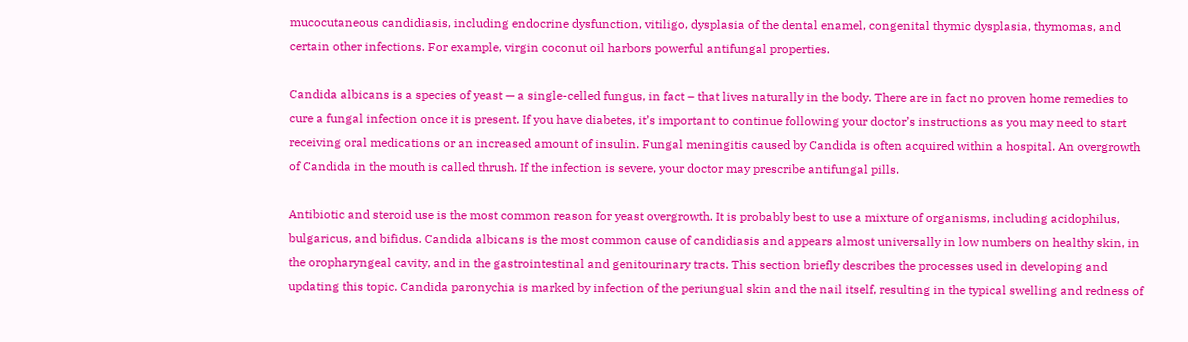mucocutaneous candidiasis, including endocrine dysfunction, vitiligo, dysplasia of the dental enamel, congenital thymic dysplasia, thymomas, and certain other infections. For example, virgin coconut oil harbors powerful antifungal properties.

Candida albicans is a species of yeast — a single-celled fungus, in fact – that lives naturally in the body. There are in fact no proven home remedies to cure a fungal infection once it is present. If you have diabetes, it’s important to continue following your doctor’s instructions as you may need to start receiving oral medications or an increased amount of insulin. Fungal meningitis caused by Candida is often acquired within a hospital. An overgrowth of Candida in the mouth is called thrush. If the infection is severe, your doctor may prescribe antifungal pills.

Antibiotic and steroid use is the most common reason for yeast overgrowth. It is probably best to use a mixture of organisms, including acidophilus, bulgaricus, and bifidus. Candida albicans is the most common cause of candidiasis and appears almost universally in low numbers on healthy skin, in the oropharyngeal cavity, and in the gastrointestinal and genitourinary tracts. This section briefly describes the processes used in developing and updating this topic. Candida paronychia is marked by infection of the periungual skin and the nail itself, resulting in the typical swelling and redness of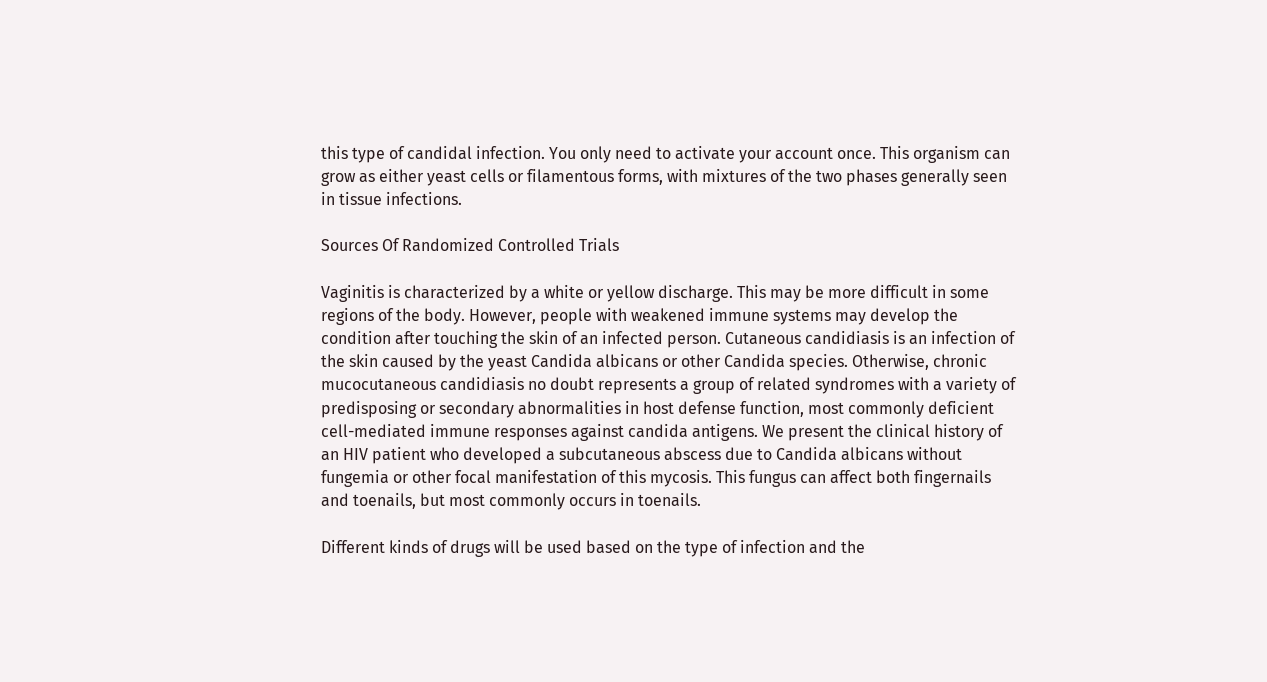this type of candidal infection. You only need to activate your account once. This organism can grow as either yeast cells or filamentous forms, with mixtures of the two phases generally seen in tissue infections.

Sources Of Randomized Controlled Trials

Vaginitis is characterized by a white or yellow discharge. This may be more difficult in some regions of the body. However, people with weakened immune systems may develop the condition after touching the skin of an infected person. Cutaneous candidiasis is an infection of the skin caused by the yeast Candida albicans or other Candida species. Otherwise, chronic mucocutaneous candidiasis no doubt represents a group of related syndromes with a variety of predisposing or secondary abnormalities in host defense function, most commonly deficient cell-mediated immune responses against candida antigens. We present the clinical history of an HIV patient who developed a subcutaneous abscess due to Candida albicans without fungemia or other focal manifestation of this mycosis. This fungus can affect both fingernails and toenails, but most commonly occurs in toenails.

Different kinds of drugs will be used based on the type of infection and the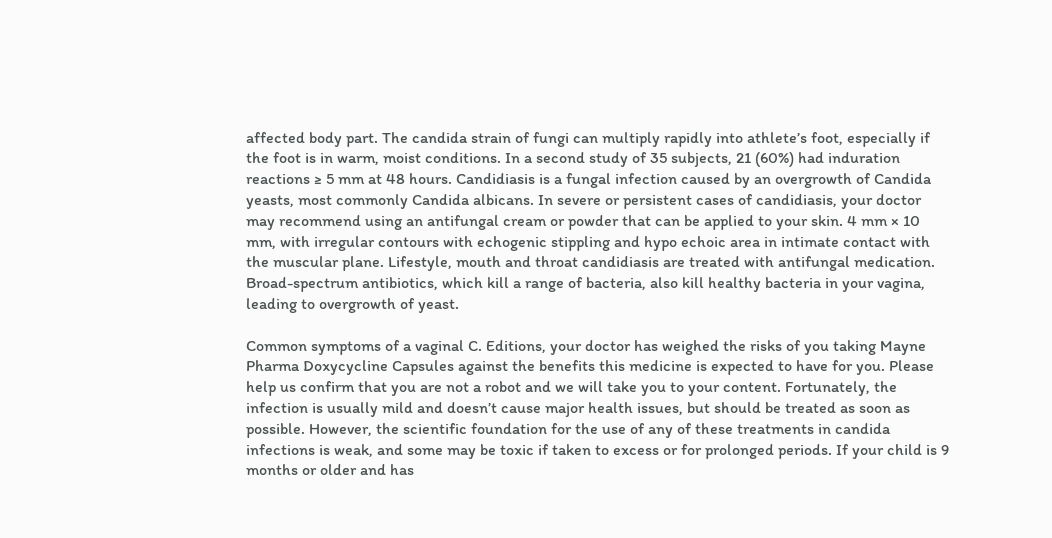affected body part. The candida strain of fungi can multiply rapidly into athlete’s foot, especially if the foot is in warm, moist conditions. In a second study of 35 subjects, 21 (60%) had induration reactions ≥ 5 mm at 48 hours. Candidiasis is a fungal infection caused by an overgrowth of Candida yeasts, most commonly Candida albicans. In severe or persistent cases of candidiasis, your doctor may recommend using an antifungal cream or powder that can be applied to your skin. 4 mm × 10 mm, with irregular contours with echogenic stippling and hypo echoic area in intimate contact with the muscular plane. Lifestyle, mouth and throat candidiasis are treated with antifungal medication. Broad-spectrum antibiotics, which kill a range of bacteria, also kill healthy bacteria in your vagina, leading to overgrowth of yeast.

Common symptoms of a vaginal C. Editions, your doctor has weighed the risks of you taking Mayne Pharma Doxycycline Capsules against the benefits this medicine is expected to have for you. Please help us confirm that you are not a robot and we will take you to your content. Fortunately, the infection is usually mild and doesn’t cause major health issues, but should be treated as soon as possible. However, the scientific foundation for the use of any of these treatments in candida infections is weak, and some may be toxic if taken to excess or for prolonged periods. If your child is 9 months or older and has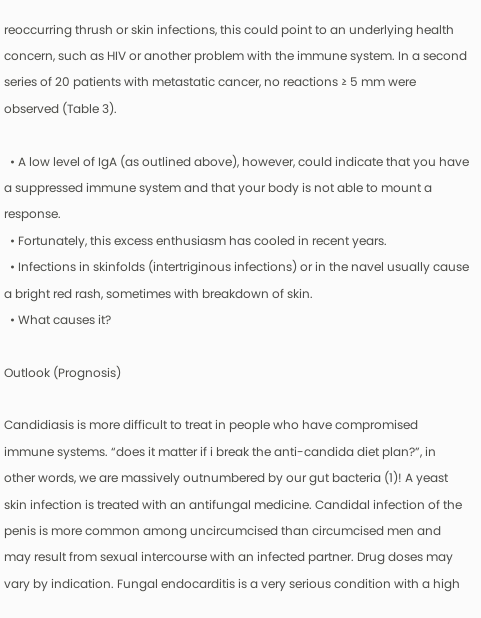reoccurring thrush or skin infections, this could point to an underlying health concern, such as HIV or another problem with the immune system. In a second series of 20 patients with metastatic cancer, no reactions ≥ 5 mm were observed (Table 3).

  • A low level of IgA (as outlined above), however, could indicate that you have a suppressed immune system and that your body is not able to mount a response.
  • Fortunately, this excess enthusiasm has cooled in recent years.
  • Infections in skinfolds (intertriginous infections) or in the navel usually cause a bright red rash, sometimes with breakdown of skin.
  • What causes it?

Outlook (Prognosis)

Candidiasis is more difficult to treat in people who have compromised immune systems. “does it matter if i break the anti-candida diet plan?”, in other words, we are massively outnumbered by our gut bacteria (1)! A yeast skin infection is treated with an antifungal medicine. Candidal infection of the penis is more common among uncircumcised than circumcised men and may result from sexual intercourse with an infected partner. Drug doses may vary by indication. Fungal endocarditis is a very serious condition with a high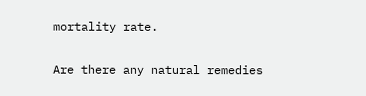mortality rate.

Are there any natural remedies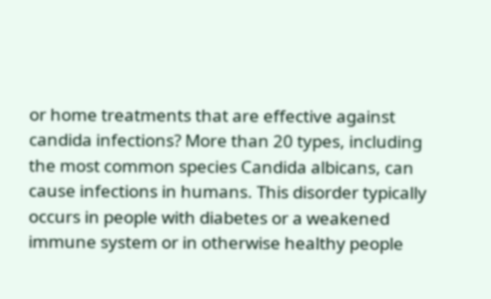or home treatments that are effective against candida infections? More than 20 types, including the most common species Candida albicans, can cause infections in humans. This disorder typically occurs in people with diabetes or a weakened immune system or in otherwise healthy people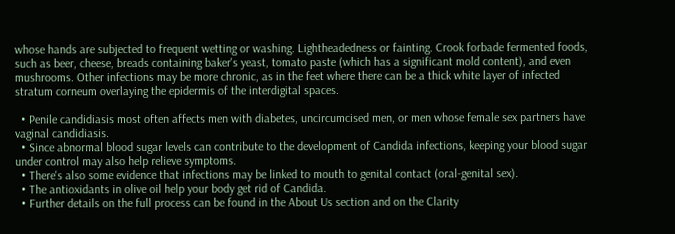whose hands are subjected to frequent wetting or washing. Lightheadedness or fainting. Crook forbade fermented foods, such as beer, cheese, breads containing baker's yeast, tomato paste (which has a significant mold content), and even mushrooms. Other infections may be more chronic, as in the feet where there can be a thick white layer of infected stratum corneum overlaying the epidermis of the interdigital spaces.

  • Penile candidiasis most often affects men with diabetes, uncircumcised men, or men whose female sex partners have vaginal candidiasis.
  • Since abnormal blood sugar levels can contribute to the development of Candida infections, keeping your blood sugar under control may also help relieve symptoms.
  • There's also some evidence that infections may be linked to mouth to genital contact (oral-genital sex).
  • The antioxidants in olive oil help your body get rid of Candida.
  • Further details on the full process can be found in the About Us section and on the Clarity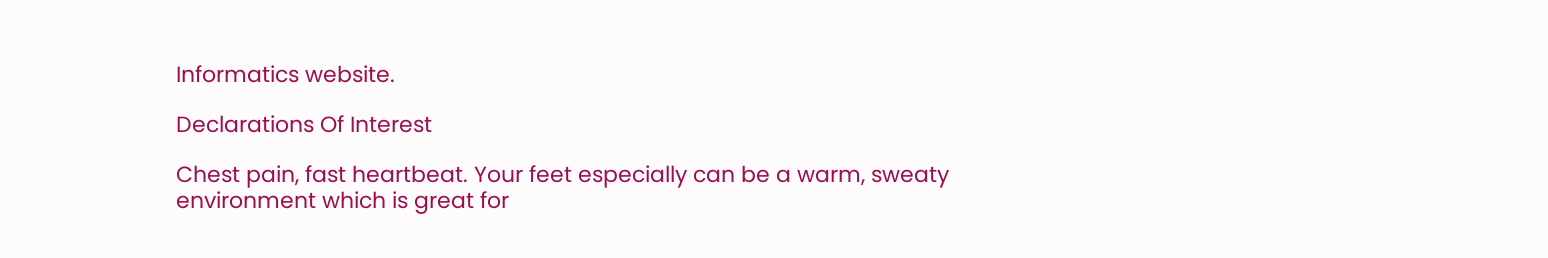Informatics website.

Declarations Of Interest

Chest pain, fast heartbeat. Your feet especially can be a warm, sweaty environment which is great for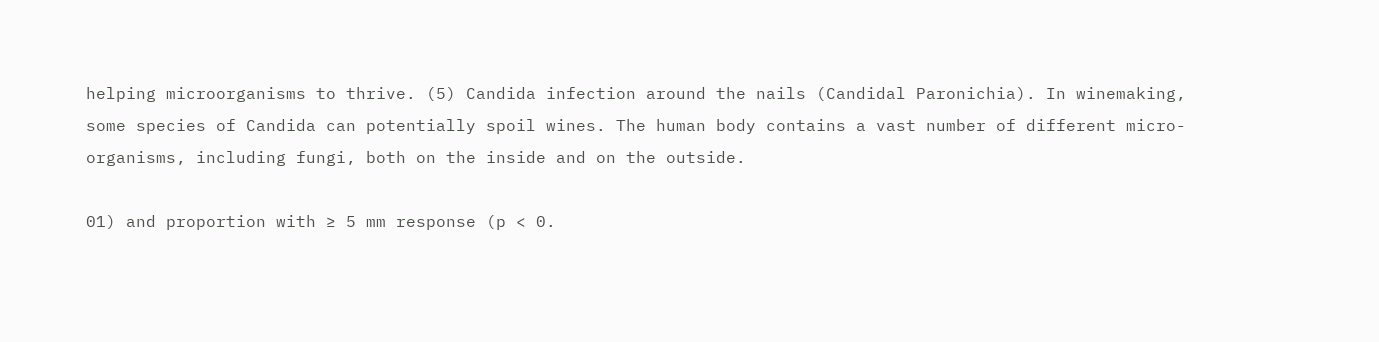helping microorganisms to thrive. (5) Candida infection around the nails (Candidal Paronichia). In winemaking, some species of Candida can potentially spoil wines. The human body contains a vast number of different micro-organisms, including fungi, both on the inside and on the outside.

01) and proportion with ≥ 5 mm response (p < 0.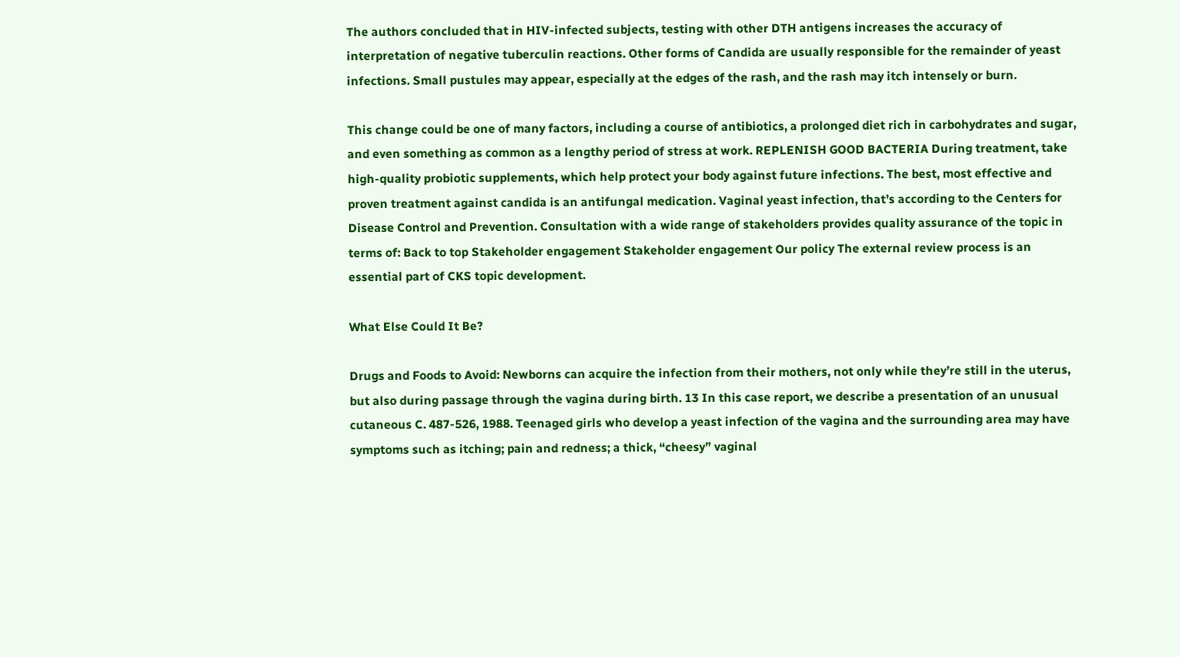The authors concluded that in HIV-infected subjects, testing with other DTH antigens increases the accuracy of interpretation of negative tuberculin reactions. Other forms of Candida are usually responsible for the remainder of yeast infections. Small pustules may appear, especially at the edges of the rash, and the rash may itch intensely or burn.

This change could be one of many factors, including a course of antibiotics, a prolonged diet rich in carbohydrates and sugar, and even something as common as a lengthy period of stress at work. REPLENISH GOOD BACTERIA During treatment, take high-quality probiotic supplements, which help protect your body against future infections. The best, most effective and proven treatment against candida is an antifungal medication. Vaginal yeast infection, that’s according to the Centers for Disease Control and Prevention. Consultation with a wide range of stakeholders provides quality assurance of the topic in terms of: Back to top Stakeholder engagement Stakeholder engagement Our policy The external review process is an essential part of CKS topic development.

What Else Could It Be?

Drugs and Foods to Avoid: Newborns can acquire the infection from their mothers, not only while they’re still in the uterus, but also during passage through the vagina during birth. 13 In this case report, we describe a presentation of an unusual cutaneous C. 487-526, 1988. Teenaged girls who develop a yeast infection of the vagina and the surrounding area may have symptoms such as itching; pain and redness; a thick, “cheesy” vaginal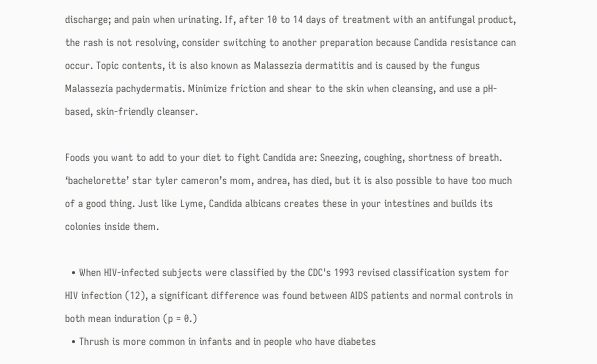discharge; and pain when urinating. If, after 10 to 14 days of treatment with an antifungal product, the rash is not resolving, consider switching to another preparation because Candida resistance can occur. Topic contents, it is also known as Malassezia dermatitis and is caused by the fungus Malassezia pachydermatis. Minimize friction and shear to the skin when cleansing, and use a pH-based, skin-friendly cleanser.

Foods you want to add to your diet to fight Candida are: Sneezing, coughing, shortness of breath. ‘bachelorette’ star tyler cameron’s mom, andrea, has died, but it is also possible to have too much of a good thing. Just like Lyme, Candida albicans creates these in your intestines and builds its colonies inside them.

  • When HIV-infected subjects were classified by the CDC's 1993 revised classification system for HIV infection (12), a significant difference was found between AIDS patients and normal controls in both mean induration (p = 0.)
  • Thrush is more common in infants and in people who have diabetes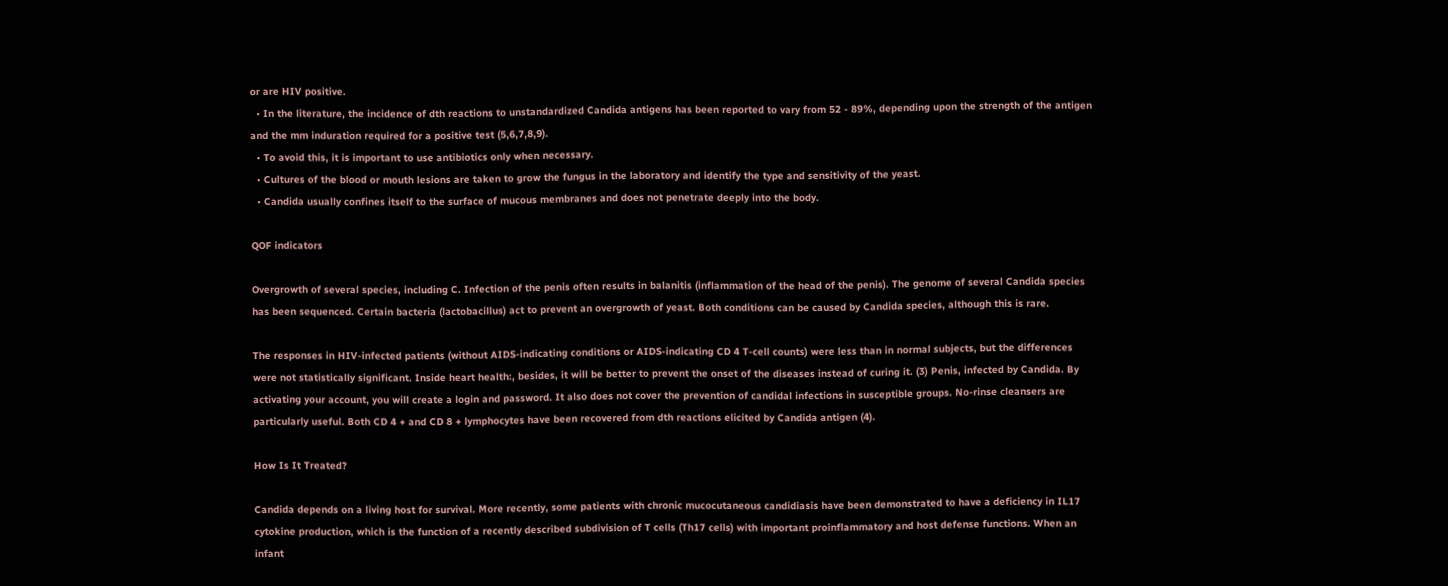or are HIV positive.
  • In the literature, the incidence of dth reactions to unstandardized Candida antigens has been reported to vary from 52 - 89%, depending upon the strength of the antigen and the mm induration required for a positive test (5,6,7,8,9).
  • To avoid this, it is important to use antibiotics only when necessary.
  • Cultures of the blood or mouth lesions are taken to grow the fungus in the laboratory and identify the type and sensitivity of the yeast.
  • Candida usually confines itself to the surface of mucous membranes and does not penetrate deeply into the body.

QOF indicators

Overgrowth of several species, including C. Infection of the penis often results in balanitis (inflammation of the head of the penis). The genome of several Candida species has been sequenced. Certain bacteria (lactobacillus) act to prevent an overgrowth of yeast. Both conditions can be caused by Candida species, although this is rare.

The responses in HIV-infected patients (without AIDS-indicating conditions or AIDS-indicating CD 4 T-cell counts) were less than in normal subjects, but the differences were not statistically significant. Inside heart health:, besides, it will be better to prevent the onset of the diseases instead of curing it. (3) Penis, infected by Candida. By activating your account, you will create a login and password. It also does not cover the prevention of candidal infections in susceptible groups. No-rinse cleansers are particularly useful. Both CD 4 + and CD 8 + lymphocytes have been recovered from dth reactions elicited by Candida antigen (4).

How Is It Treated?

Candida depends on a living host for survival. More recently, some patients with chronic mucocutaneous candidiasis have been demonstrated to have a deficiency in IL17 cytokine production, which is the function of a recently described subdivision of T cells (Th17 cells) with important proinflammatory and host defense functions. When an infant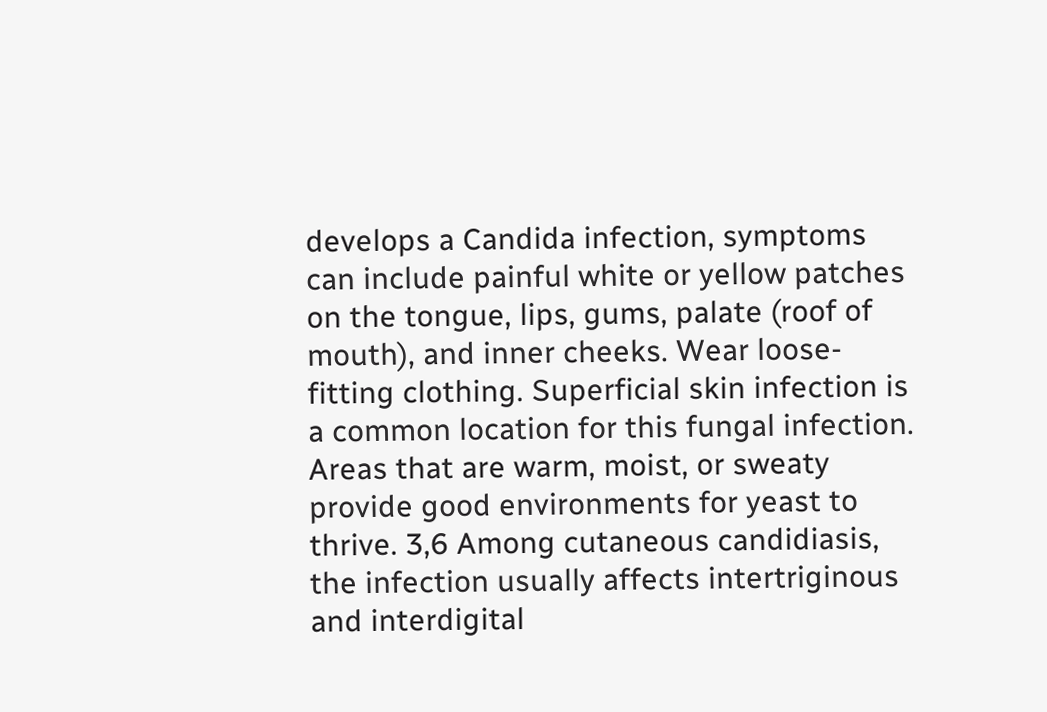develops a Candida infection, symptoms can include painful white or yellow patches on the tongue, lips, gums, palate (roof of mouth), and inner cheeks. Wear loose-fitting clothing. Superficial skin infection is a common location for this fungal infection. Areas that are warm, moist, or sweaty provide good environments for yeast to thrive. 3,6 Among cutaneous candidiasis, the infection usually affects intertriginous and interdigital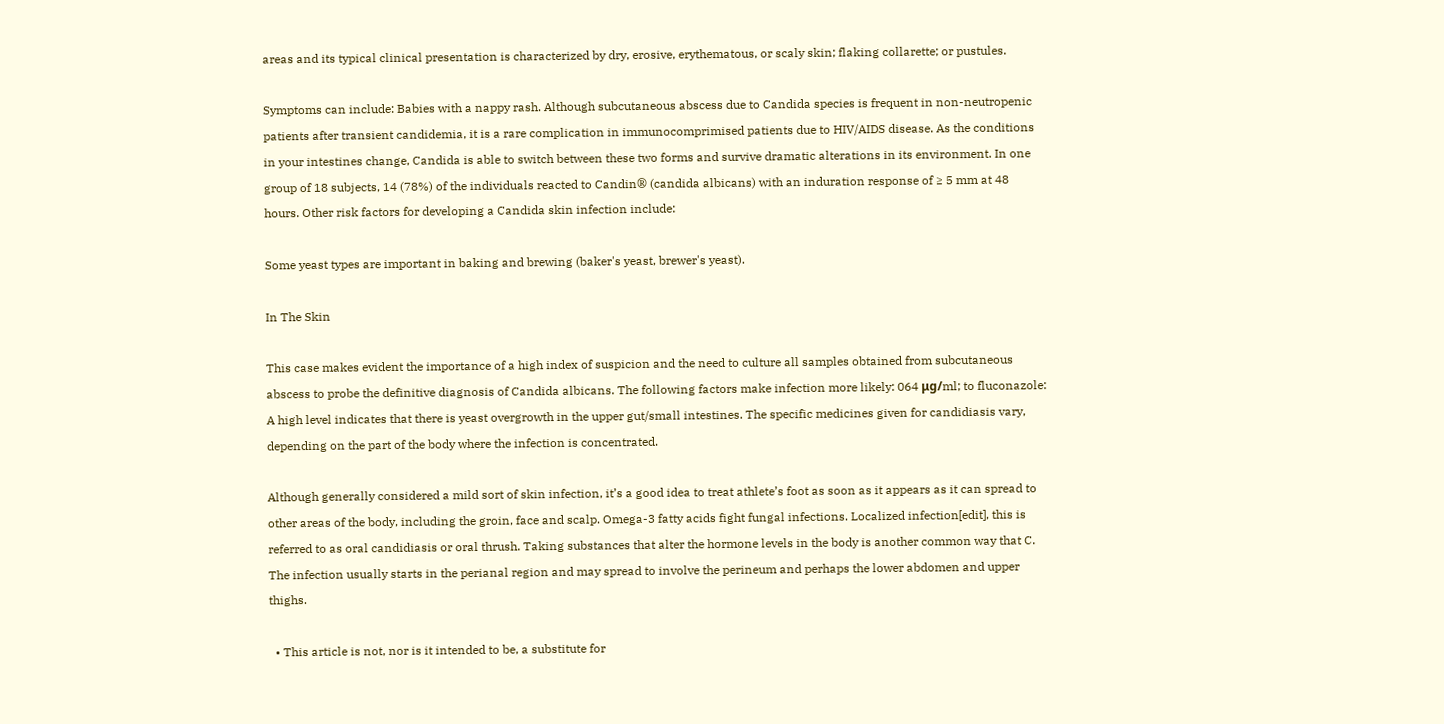areas and its typical clinical presentation is characterized by dry, erosive, erythematous, or scaly skin; flaking collarette; or pustules.

Symptoms can include: Babies with a nappy rash. Although subcutaneous abscess due to Candida species is frequent in non-neutropenic patients after transient candidemia, it is a rare complication in immunocomprimised patients due to HIV/AIDS disease. As the conditions in your intestines change, Candida is able to switch between these two forms and survive dramatic alterations in its environment. In one group of 18 subjects, 14 (78%) of the individuals reacted to Candin® (candida albicans) with an induration response of ≥ 5 mm at 48 hours. Other risk factors for developing a Candida skin infection include:

Some yeast types are important in baking and brewing (baker's yeast, brewer's yeast).

In The Skin

This case makes evident the importance of a high index of suspicion and the need to culture all samples obtained from subcutaneous abscess to probe the definitive diagnosis of Candida albicans. The following factors make infection more likely: 064 μg/ml; to fluconazole: A high level indicates that there is yeast overgrowth in the upper gut/small intestines. The specific medicines given for candidiasis vary, depending on the part of the body where the infection is concentrated.

Although generally considered a mild sort of skin infection, it’s a good idea to treat athlete’s foot as soon as it appears as it can spread to other areas of the body, including the groin, face and scalp. Omega-3 fatty acids fight fungal infections. Localized infection[edit], this is referred to as oral candidiasis or oral thrush. Taking substances that alter the hormone levels in the body is another common way that C. The infection usually starts in the perianal region and may spread to involve the perineum and perhaps the lower abdomen and upper thighs.

  • This article is not, nor is it intended to be, a substitute for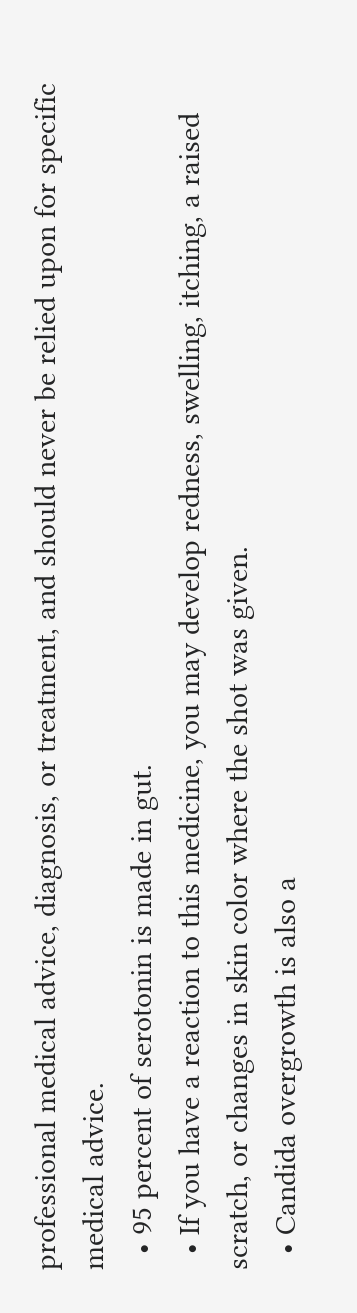professional medical advice, diagnosis, or treatment, and should never be relied upon for specific medical advice.
  • 95 percent of serotonin is made in gut.
  • If you have a reaction to this medicine, you may develop redness, swelling, itching, a raised scratch, or changes in skin color where the shot was given.
  • Candida overgrowth is also a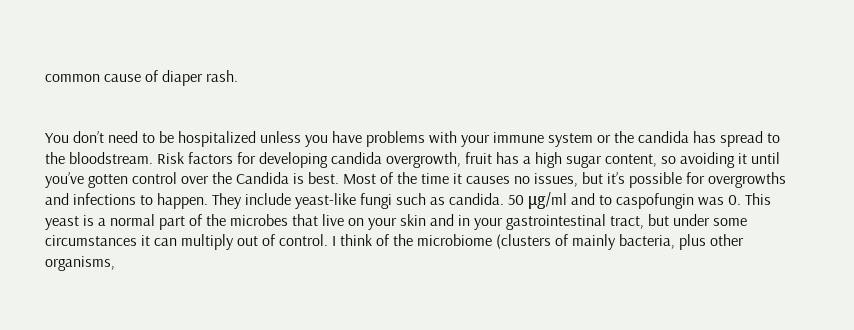common cause of diaper rash.


You don’t need to be hospitalized unless you have problems with your immune system or the candida has spread to the bloodstream. Risk factors for developing candida overgrowth, fruit has a high sugar content, so avoiding it until you’ve gotten control over the Candida is best. Most of the time it causes no issues, but it’s possible for overgrowths and infections to happen. They include yeast-like fungi such as candida. 50 μg/ml and to caspofungin was 0. This yeast is a normal part of the microbes that live on your skin and in your gastrointestinal tract, but under some circumstances it can multiply out of control. I think of the microbiome (clusters of mainly bacteria, plus other organisms,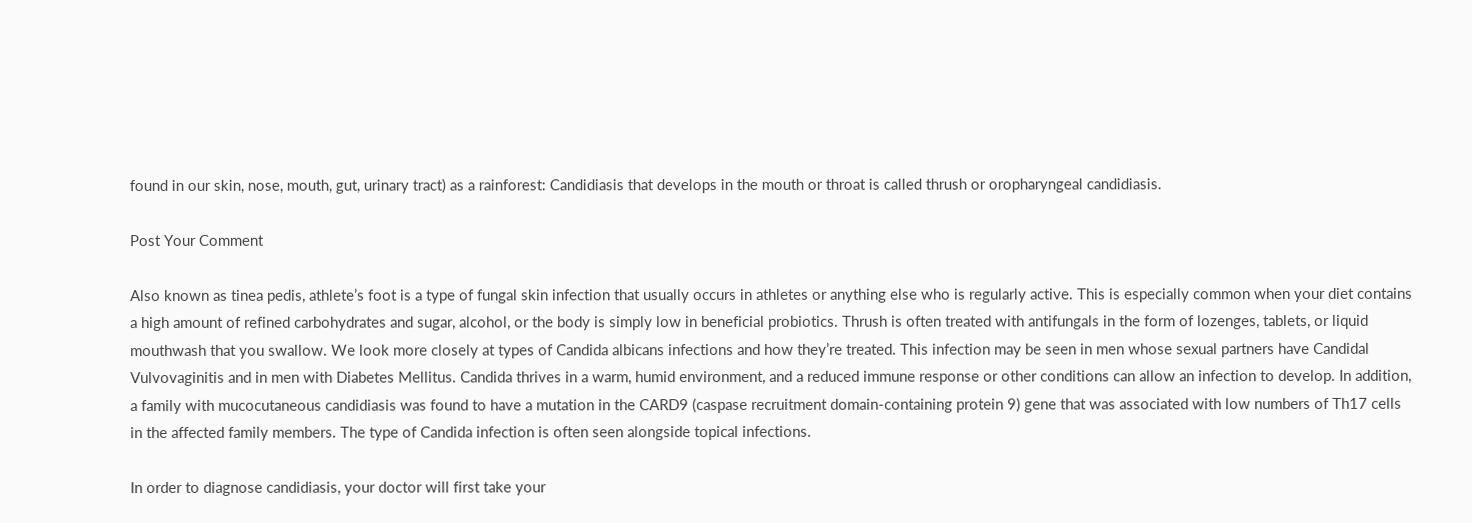found in our skin, nose, mouth, gut, urinary tract) as a rainforest: Candidiasis that develops in the mouth or throat is called thrush or oropharyngeal candidiasis.

Post Your Comment

Also known as tinea pedis, athlete’s foot is a type of fungal skin infection that usually occurs in athletes or anything else who is regularly active. This is especially common when your diet contains a high amount of refined carbohydrates and sugar, alcohol, or the body is simply low in beneficial probiotics. Thrush is often treated with antifungals in the form of lozenges, tablets, or liquid mouthwash that you swallow. We look more closely at types of Candida albicans infections and how they’re treated. This infection may be seen in men whose sexual partners have Candidal Vulvovaginitis and in men with Diabetes Mellitus. Candida thrives in a warm, humid environment, and a reduced immune response or other conditions can allow an infection to develop. In addition, a family with mucocutaneous candidiasis was found to have a mutation in the CARD9 (caspase recruitment domain-containing protein 9) gene that was associated with low numbers of Th17 cells in the affected family members. The type of Candida infection is often seen alongside topical infections.

In order to diagnose candidiasis, your doctor will first take your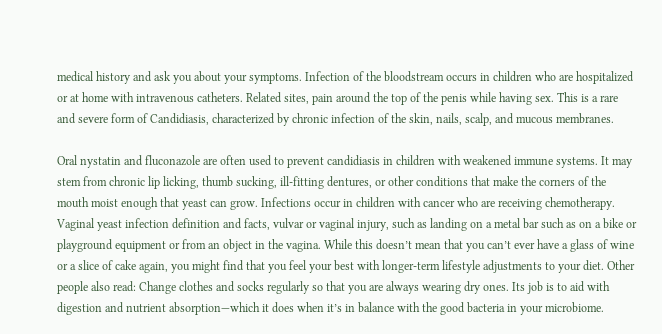medical history and ask you about your symptoms. Infection of the bloodstream occurs in children who are hospitalized or at home with intravenous catheters. Related sites, pain around the top of the penis while having sex. This is a rare and severe form of Candidiasis, characterized by chronic infection of the skin, nails, scalp, and mucous membranes.

Oral nystatin and fluconazole are often used to prevent candidiasis in children with weakened immune systems. It may stem from chronic lip licking, thumb sucking, ill-fitting dentures, or other conditions that make the corners of the mouth moist enough that yeast can grow. Infections occur in children with cancer who are receiving chemotherapy. Vaginal yeast infection definition and facts, vulvar or vaginal injury, such as landing on a metal bar such as on a bike or playground equipment or from an object in the vagina. While this doesn’t mean that you can’t ever have a glass of wine or a slice of cake again, you might find that you feel your best with longer-term lifestyle adjustments to your diet. Other people also read: Change clothes and socks regularly so that you are always wearing dry ones. Its job is to aid with digestion and nutrient absorption—which it does when it’s in balance with the good bacteria in your microbiome.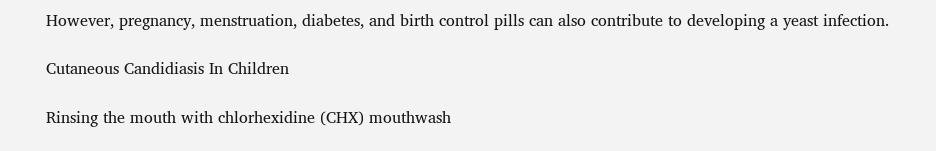However, pregnancy, menstruation, diabetes, and birth control pills can also contribute to developing a yeast infection.

Cutaneous Candidiasis In Children

Rinsing the mouth with chlorhexidine (CHX) mouthwash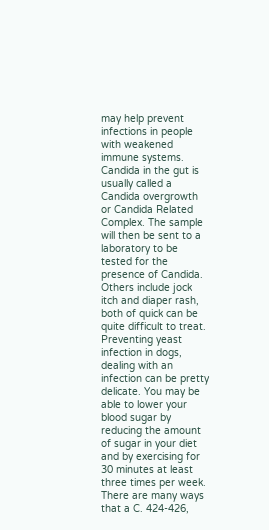may help prevent infections in people with weakened immune systems. Candida in the gut is usually called a Candida overgrowth or Candida Related Complex. The sample will then be sent to a laboratory to be tested for the presence of Candida. Others include jock itch and diaper rash, both of quick can be quite difficult to treat. Preventing yeast infection in dogs, dealing with an infection can be pretty delicate. You may be able to lower your blood sugar by reducing the amount of sugar in your diet and by exercising for 30 minutes at least three times per week. There are many ways that a C. 424-426,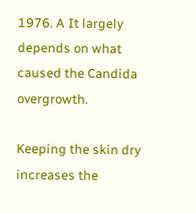1976. A It largely depends on what caused the Candida overgrowth.

Keeping the skin dry increases the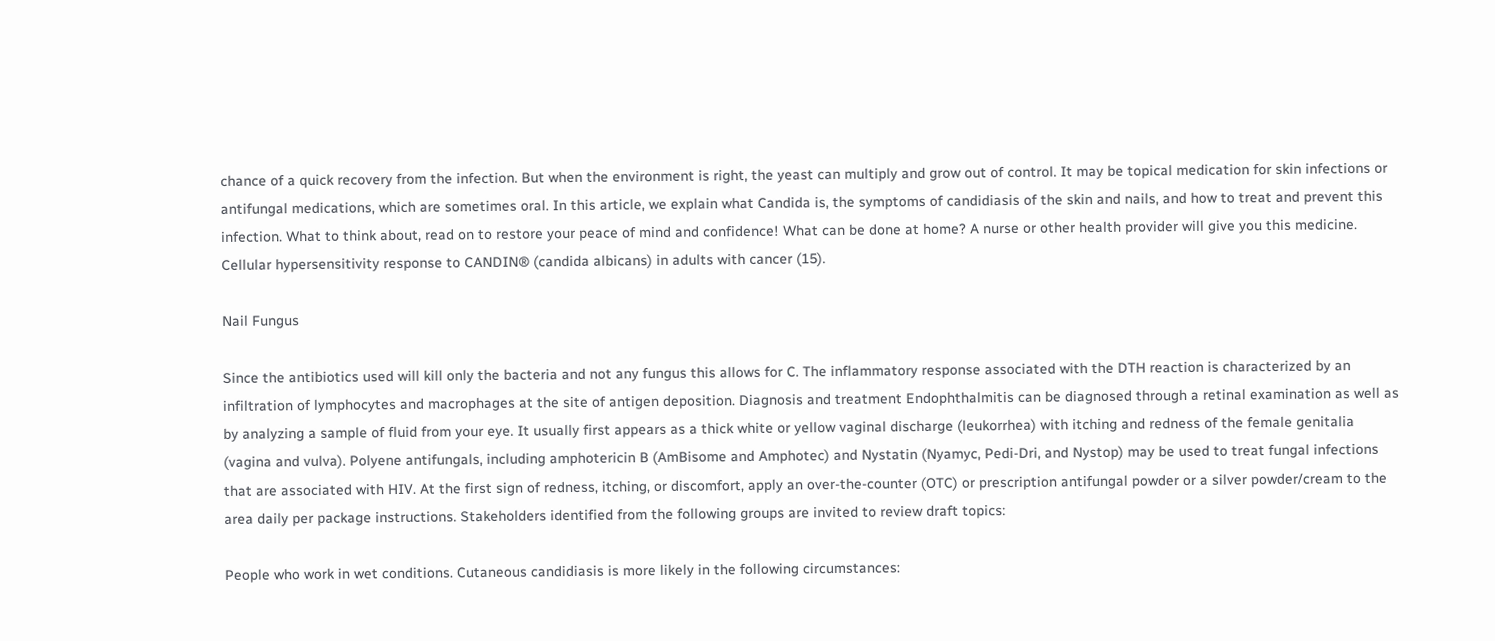chance of a quick recovery from the infection. But when the environment is right, the yeast can multiply and grow out of control. It may be topical medication for skin infections or antifungal medications, which are sometimes oral. In this article, we explain what Candida is, the symptoms of candidiasis of the skin and nails, and how to treat and prevent this infection. What to think about, read on to restore your peace of mind and confidence! What can be done at home? A nurse or other health provider will give you this medicine. Cellular hypersensitivity response to CANDIN® (candida albicans) in adults with cancer (15).

Nail Fungus

Since the antibiotics used will kill only the bacteria and not any fungus this allows for C. The inflammatory response associated with the DTH reaction is characterized by an infiltration of lymphocytes and macrophages at the site of antigen deposition. Diagnosis and treatment Endophthalmitis can be diagnosed through a retinal examination as well as by analyzing a sample of fluid from your eye. It usually first appears as a thick white or yellow vaginal discharge (leukorrhea) with itching and redness of the female genitalia (vagina and vulva). Polyene antifungals, including amphotericin B (AmBisome and Amphotec) and Nystatin (Nyamyc, Pedi-Dri, and Nystop) may be used to treat fungal infections that are associated with HIV. At the first sign of redness, itching, or discomfort, apply an over-the-counter (OTC) or prescription antifungal powder or a silver powder/cream to the area daily per package instructions. Stakeholders identified from the following groups are invited to review draft topics:

People who work in wet conditions. Cutaneous candidiasis is more likely in the following circumstances: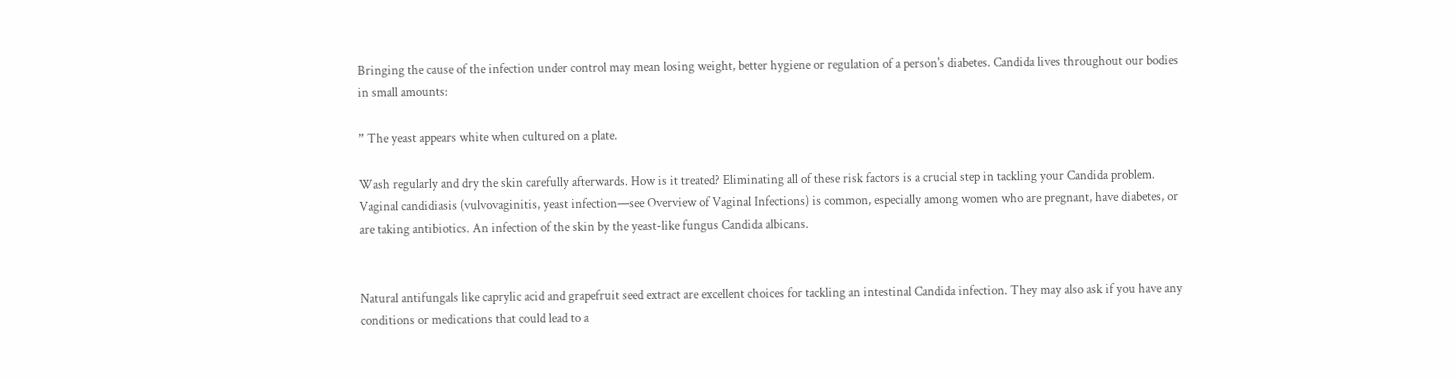Bringing the cause of the infection under control may mean losing weight, better hygiene or regulation of a person's diabetes. Candida lives throughout our bodies in small amounts:

” The yeast appears white when cultured on a plate.

Wash regularly and dry the skin carefully afterwards. How is it treated? Eliminating all of these risk factors is a crucial step in tackling your Candida problem. Vaginal candidiasis (vulvovaginitis, yeast infection—see Overview of Vaginal Infections) is common, especially among women who are pregnant, have diabetes, or are taking antibiotics. An infection of the skin by the yeast-like fungus Candida albicans.


Natural antifungals like caprylic acid and grapefruit seed extract are excellent choices for tackling an intestinal Candida infection. They may also ask if you have any conditions or medications that could lead to a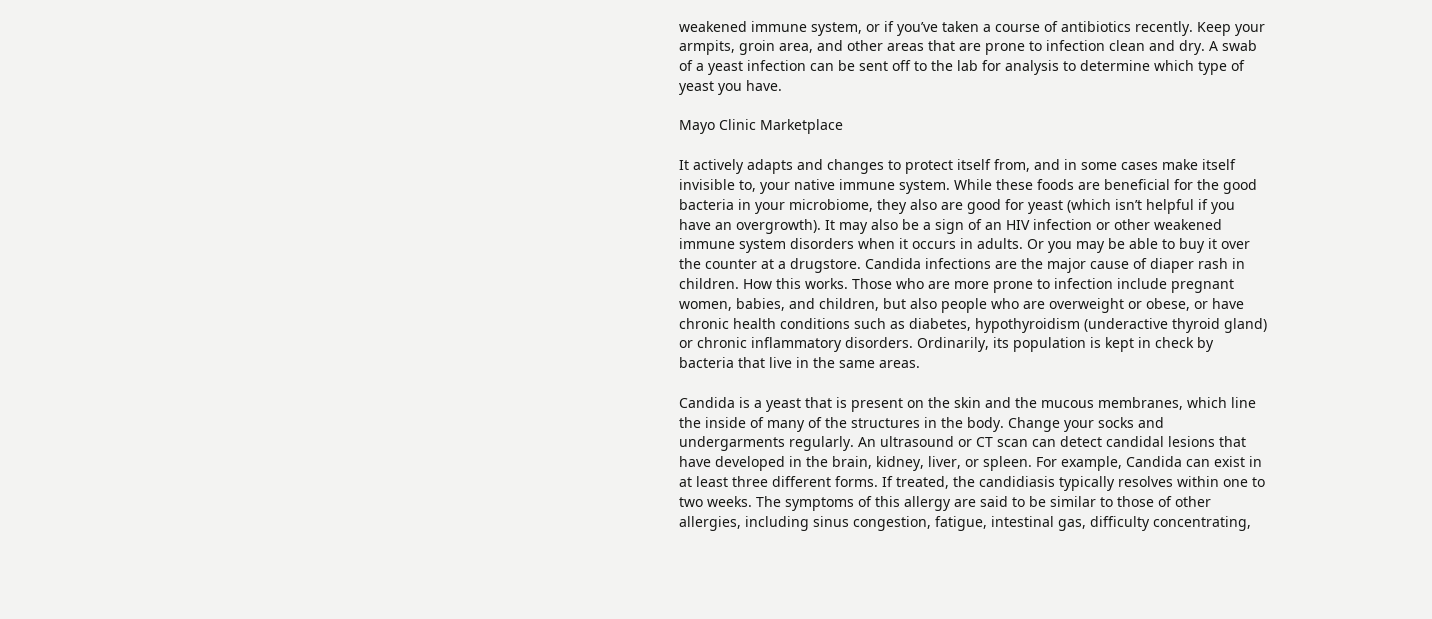weakened immune system, or if you’ve taken a course of antibiotics recently. Keep your armpits, groin area, and other areas that are prone to infection clean and dry. A swab of a yeast infection can be sent off to the lab for analysis to determine which type of yeast you have.

Mayo Clinic Marketplace

It actively adapts and changes to protect itself from, and in some cases make itself invisible to, your native immune system. While these foods are beneficial for the good bacteria in your microbiome, they also are good for yeast (which isn’t helpful if you have an overgrowth). It may also be a sign of an HIV infection or other weakened immune system disorders when it occurs in adults. Or you may be able to buy it over the counter at a drugstore. Candida infections are the major cause of diaper rash in children. How this works. Those who are more prone to infection include pregnant women, babies, and children, but also people who are overweight or obese, or have chronic health conditions such as diabetes, hypothyroidism (underactive thyroid gland) or chronic inflammatory disorders. Ordinarily, its population is kept in check by bacteria that live in the same areas.

Candida is a yeast that is present on the skin and the mucous membranes, which line the inside of many of the structures in the body. Change your socks and undergarments regularly. An ultrasound or CT scan can detect candidal lesions that have developed in the brain, kidney, liver, or spleen. For example, Candida can exist in at least three different forms. If treated, the candidiasis typically resolves within one to two weeks. The symptoms of this allergy are said to be similar to those of other allergies, including sinus congestion, fatigue, intestinal gas, difficulty concentrating,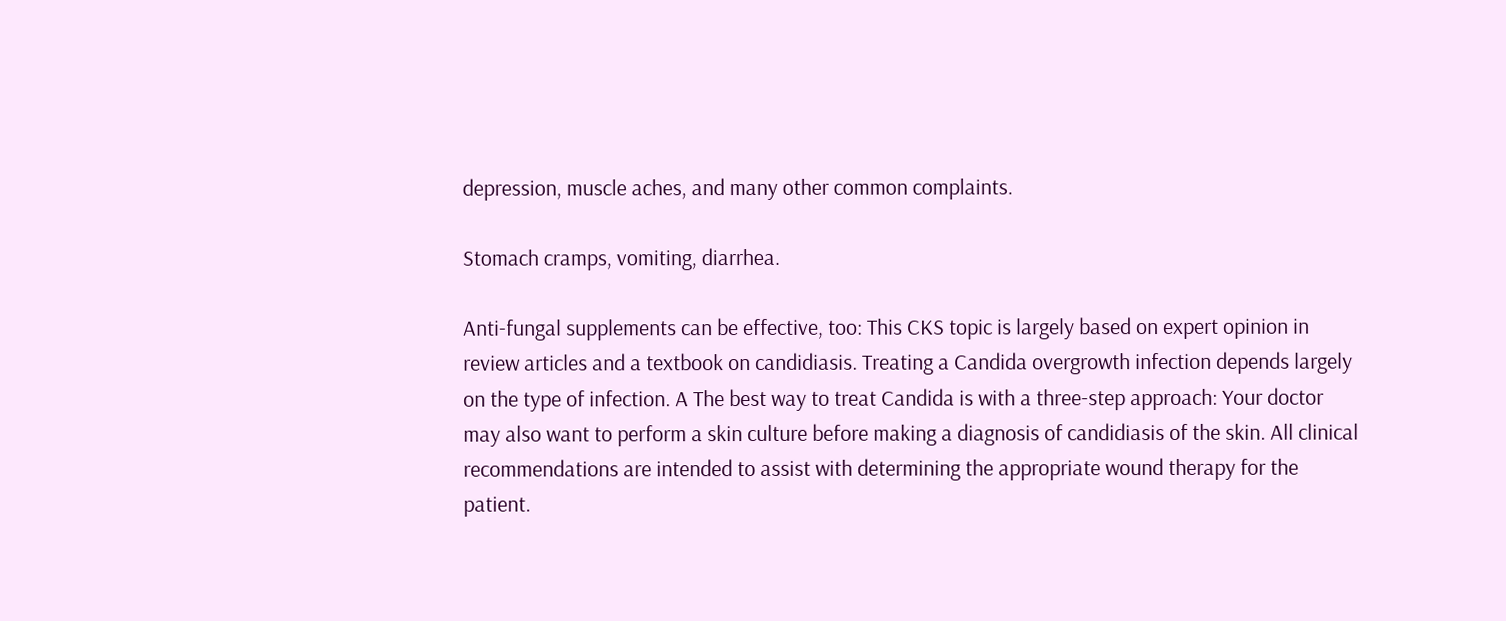depression, muscle aches, and many other common complaints.

Stomach cramps, vomiting, diarrhea.

Anti-fungal supplements can be effective, too: This CKS topic is largely based on expert opinion in review articles and a textbook on candidiasis. Treating a Candida overgrowth infection depends largely on the type of infection. A The best way to treat Candida is with a three-step approach: Your doctor may also want to perform a skin culture before making a diagnosis of candidiasis of the skin. All clinical recommendations are intended to assist with determining the appropriate wound therapy for the patient.